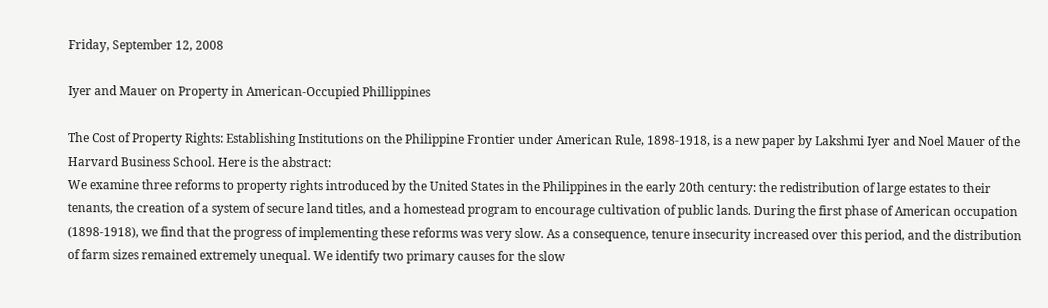Friday, September 12, 2008

Iyer and Mauer on Property in American-Occupied Phillippines

The Cost of Property Rights: Establishing Institutions on the Philippine Frontier under American Rule, 1898-1918, is a new paper by Lakshmi Iyer and Noel Mauer of the Harvard Business School. Here is the abstract:
We examine three reforms to property rights introduced by the United States in the Philippines in the early 20th century: the redistribution of large estates to their tenants, the creation of a system of secure land titles, and a homestead program to encourage cultivation of public lands. During the first phase of American occupation (1898-1918), we find that the progress of implementing these reforms was very slow. As a consequence, tenure insecurity increased over this period, and the distribution of farm sizes remained extremely unequal. We identify two primary causes for the slow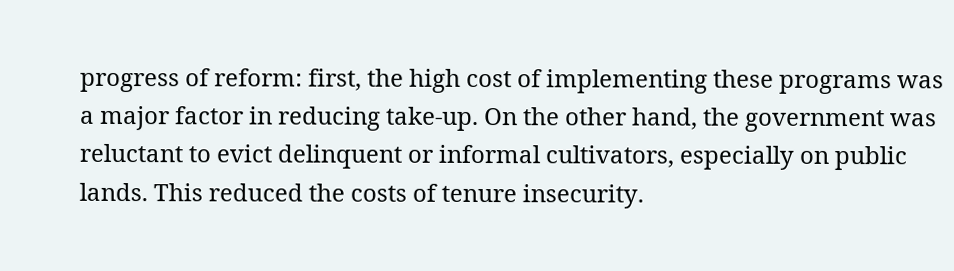progress of reform: first, the high cost of implementing these programs was a major factor in reducing take-up. On the other hand, the government was reluctant to evict delinquent or informal cultivators, especially on public lands. This reduced the costs of tenure insecurity.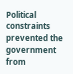Political constraints prevented the government from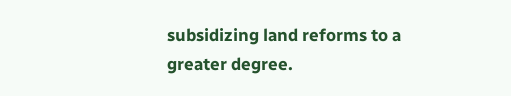subsidizing land reforms to a greater degree.